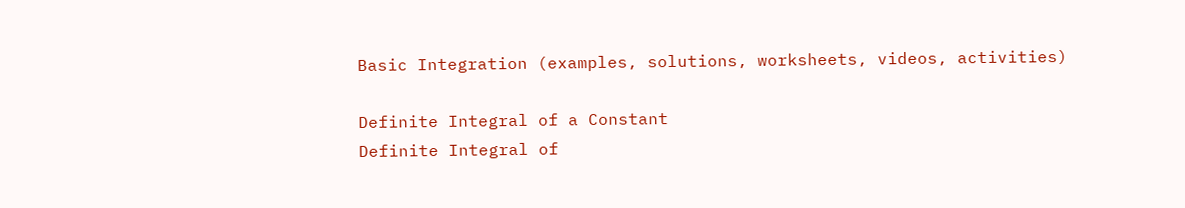Basic Integration (examples, solutions, worksheets, videos, activities)

Definite Integral of a Constant
Definite Integral of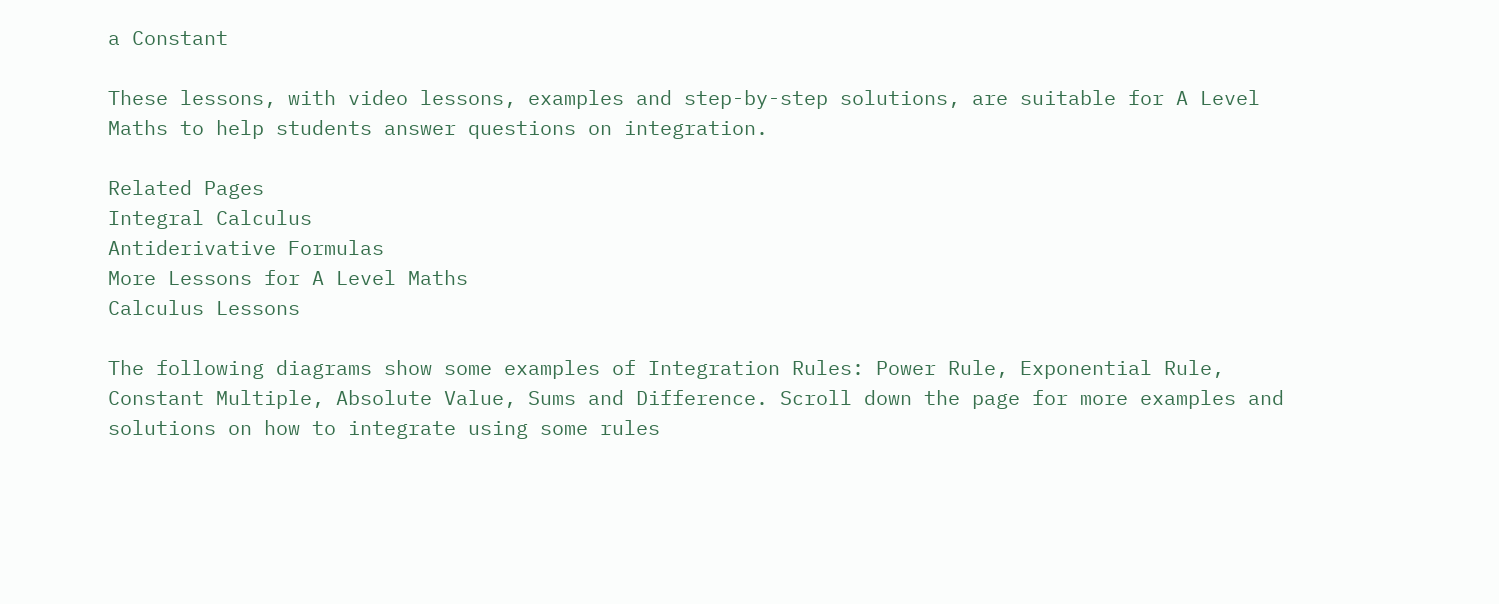a Constant

These lessons, with video lessons, examples and step-by-step solutions, are suitable for A Level Maths to help students answer questions on integration.

Related Pages
Integral Calculus
Antiderivative Formulas
More Lessons for A Level Maths
Calculus Lessons

The following diagrams show some examples of Integration Rules: Power Rule, Exponential Rule, Constant Multiple, Absolute Value, Sums and Difference. Scroll down the page for more examples and solutions on how to integrate using some rules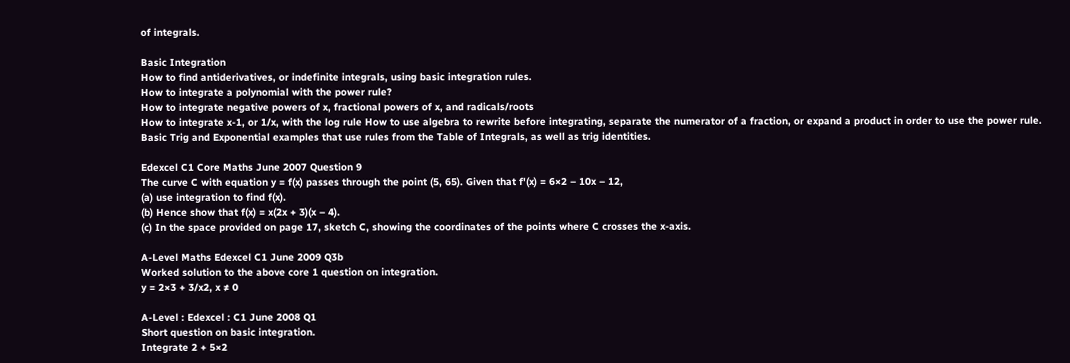of integrals.

Basic Integration
How to find antiderivatives, or indefinite integrals, using basic integration rules.
How to integrate a polynomial with the power rule?
How to integrate negative powers of x, fractional powers of x, and radicals/roots
How to integrate x-1, or 1/x, with the log rule How to use algebra to rewrite before integrating, separate the numerator of a fraction, or expand a product in order to use the power rule.
Basic Trig and Exponential examples that use rules from the Table of Integrals, as well as trig identities.

Edexcel C1 Core Maths June 2007 Question 9
The curve C with equation y = f(x) passes through the point (5, 65). Given that f'(x) = 6×2 – 10x – 12,
(a) use integration to find f(x).
(b) Hence show that f(x) = x(2x + 3)(x – 4).
(c) In the space provided on page 17, sketch C, showing the coordinates of the points where C crosses the x-axis.

A-Level Maths Edexcel C1 June 2009 Q3b
Worked solution to the above core 1 question on integration.
y = 2×3 + 3/x2, x ≠ 0

A-Level : Edexcel : C1 June 2008 Q1
Short question on basic integration.
Integrate 2 + 5×2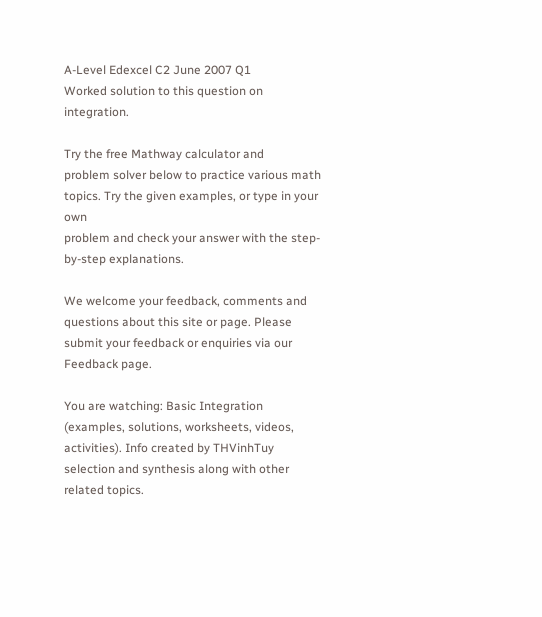A-Level Edexcel C2 June 2007 Q1
Worked solution to this question on integration.

Try the free Mathway calculator and
problem solver below to practice various math topics. Try the given examples, or type in your own
problem and check your answer with the step-by-step explanations.

We welcome your feedback, comments and questions about this site or page. Please submit your feedback or enquiries via our Feedback page.

You are watching: Basic Integration (examples, solutions, worksheets, videos, activities). Info created by THVinhTuy selection and synthesis along with other related topics.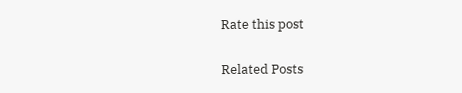Rate this post

Related Posts